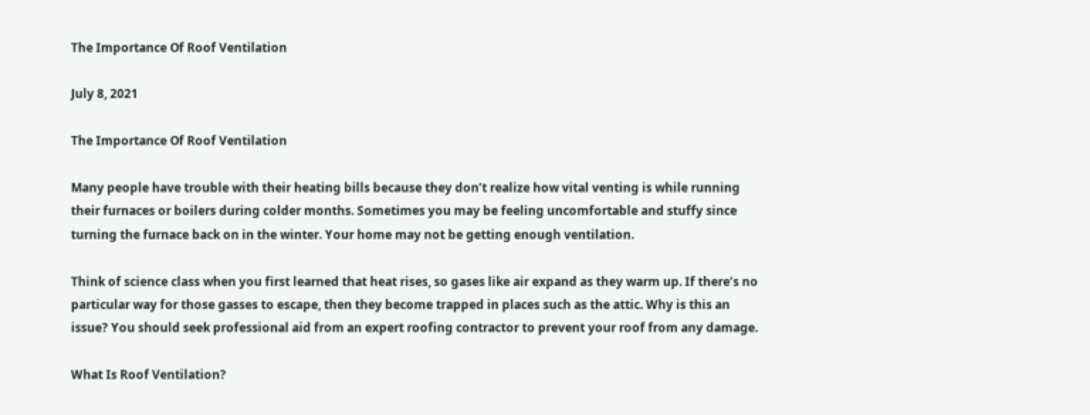The Importance Of Roof Ventilation

July 8, 2021

The Importance Of Roof Ventilation

Many people have trouble with their heating bills because they don’t realize how vital venting is while running their furnaces or boilers during colder months. Sometimes you may be feeling uncomfortable and stuffy since turning the furnace back on in the winter. Your home may not be getting enough ventilation.

Think of science class when you first learned that heat rises, so gases like air expand as they warm up. If there’s no particular way for those gasses to escape, then they become trapped in places such as the attic. Why is this an issue? You should seek professional aid from an expert roofing contractor to prevent your roof from any damage.

What Is Roof Ventilation?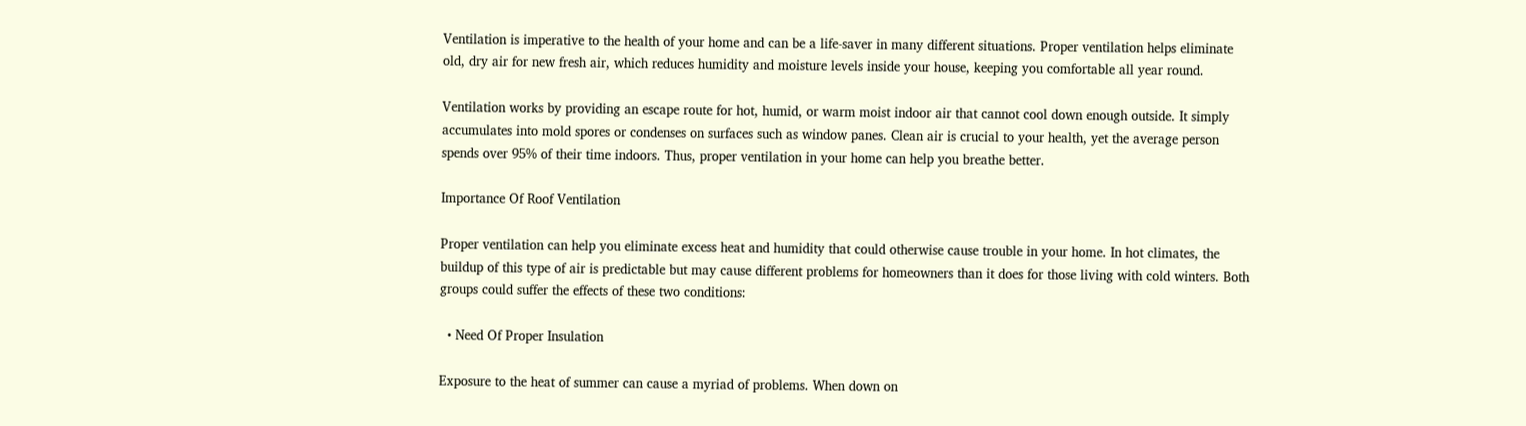Ventilation is imperative to the health of your home and can be a life-saver in many different situations. Proper ventilation helps eliminate old, dry air for new fresh air, which reduces humidity and moisture levels inside your house, keeping you comfortable all year round.

Ventilation works by providing an escape route for hot, humid, or warm moist indoor air that cannot cool down enough outside. It simply accumulates into mold spores or condenses on surfaces such as window panes. Clean air is crucial to your health, yet the average person spends over 95% of their time indoors. Thus, proper ventilation in your home can help you breathe better.

Importance Of Roof Ventilation

Proper ventilation can help you eliminate excess heat and humidity that could otherwise cause trouble in your home. In hot climates, the buildup of this type of air is predictable but may cause different problems for homeowners than it does for those living with cold winters. Both groups could suffer the effects of these two conditions:

  • Need Of Proper Insulation

Exposure to the heat of summer can cause a myriad of problems. When down on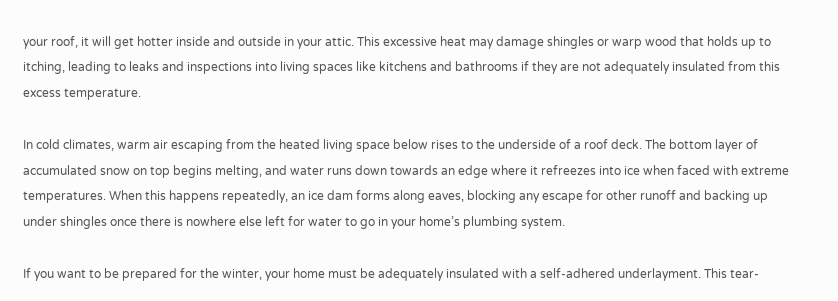your roof, it will get hotter inside and outside in your attic. This excessive heat may damage shingles or warp wood that holds up to itching, leading to leaks and inspections into living spaces like kitchens and bathrooms if they are not adequately insulated from this excess temperature.

In cold climates, warm air escaping from the heated living space below rises to the underside of a roof deck. The bottom layer of accumulated snow on top begins melting, and water runs down towards an edge where it refreezes into ice when faced with extreme temperatures. When this happens repeatedly, an ice dam forms along eaves, blocking any escape for other runoff and backing up under shingles once there is nowhere else left for water to go in your home’s plumbing system.

If you want to be prepared for the winter, your home must be adequately insulated with a self-adhered underlayment. This tear-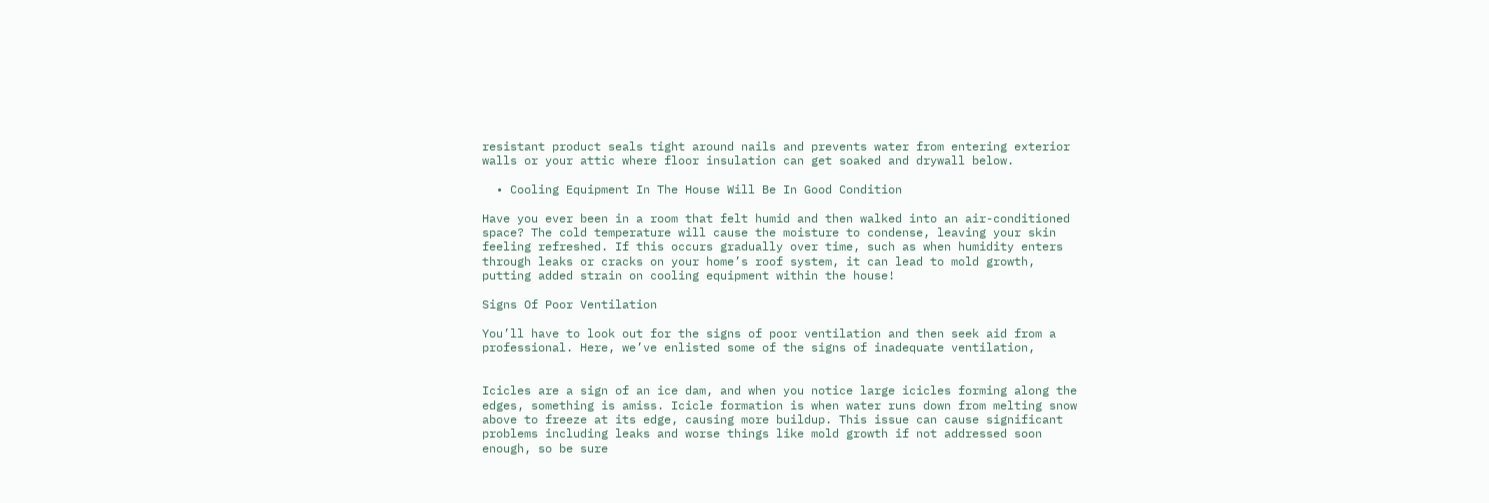resistant product seals tight around nails and prevents water from entering exterior walls or your attic where floor insulation can get soaked and drywall below.

  • Cooling Equipment In The House Will Be In Good Condition

Have you ever been in a room that felt humid and then walked into an air-conditioned space? The cold temperature will cause the moisture to condense, leaving your skin feeling refreshed. If this occurs gradually over time, such as when humidity enters through leaks or cracks on your home’s roof system, it can lead to mold growth, putting added strain on cooling equipment within the house!

Signs Of Poor Ventilation

You’ll have to look out for the signs of poor ventilation and then seek aid from a professional. Here, we’ve enlisted some of the signs of inadequate ventilation,


Icicles are a sign of an ice dam, and when you notice large icicles forming along the edges, something is amiss. Icicle formation is when water runs down from melting snow above to freeze at its edge, causing more buildup. This issue can cause significant problems including leaks and worse things like mold growth if not addressed soon enough, so be sure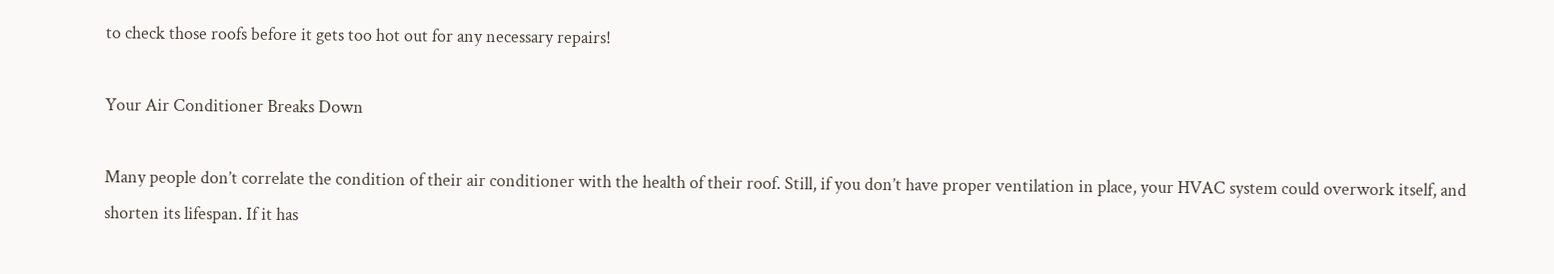to check those roofs before it gets too hot out for any necessary repairs!

Your Air Conditioner Breaks Down

Many people don’t correlate the condition of their air conditioner with the health of their roof. Still, if you don’t have proper ventilation in place, your HVAC system could overwork itself, and shorten its lifespan. If it has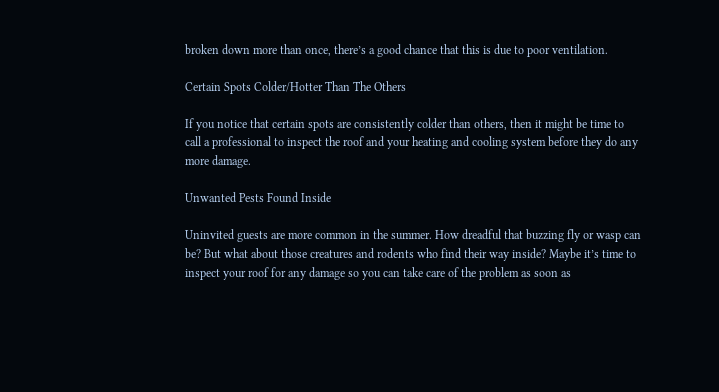broken down more than once, there’s a good chance that this is due to poor ventilation.

Certain Spots Colder/Hotter Than The Others

If you notice that certain spots are consistently colder than others, then it might be time to call a professional to inspect the roof and your heating and cooling system before they do any more damage.

Unwanted Pests Found Inside

Uninvited guests are more common in the summer. How dreadful that buzzing fly or wasp can be? But what about those creatures and rodents who find their way inside? Maybe it’s time to inspect your roof for any damage so you can take care of the problem as soon as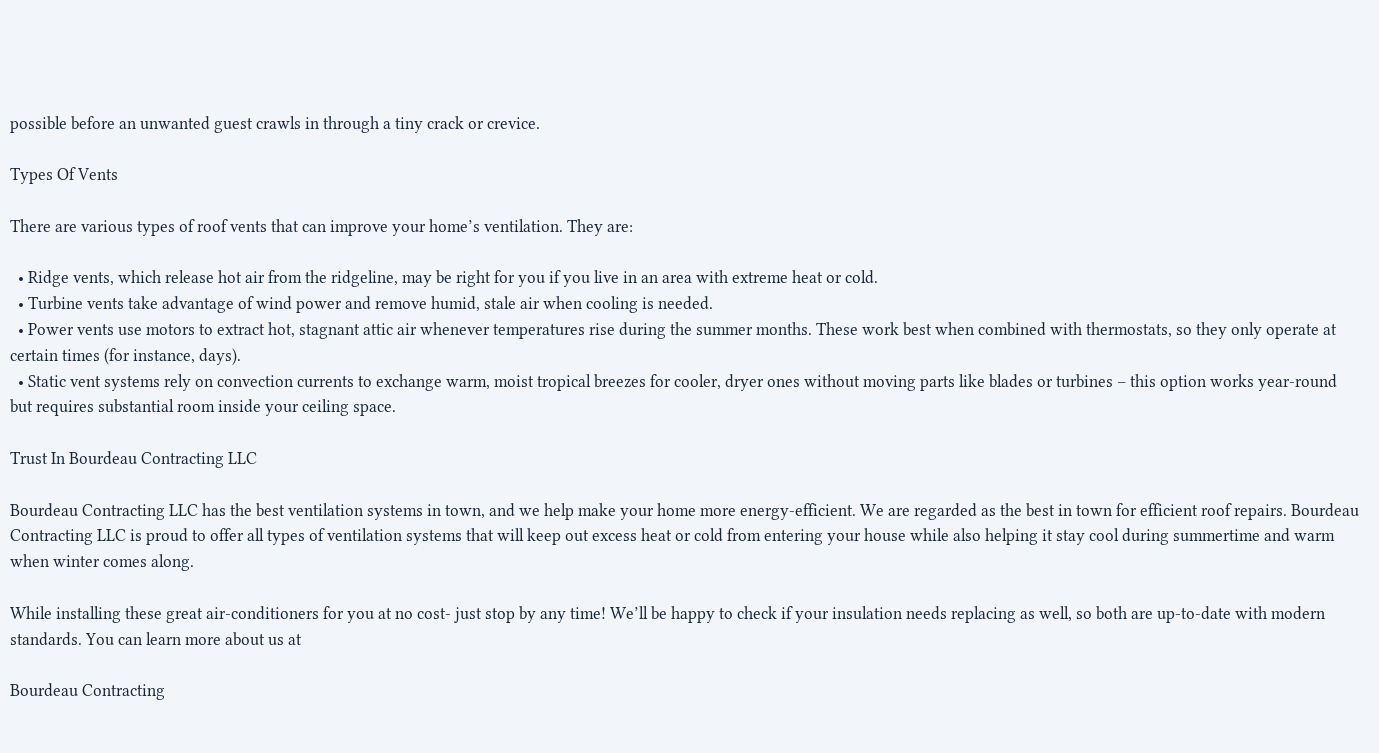possible before an unwanted guest crawls in through a tiny crack or crevice.

Types Of Vents

There are various types of roof vents that can improve your home’s ventilation. They are:

  • Ridge vents, which release hot air from the ridgeline, may be right for you if you live in an area with extreme heat or cold.
  • Turbine vents take advantage of wind power and remove humid, stale air when cooling is needed.
  • Power vents use motors to extract hot, stagnant attic air whenever temperatures rise during the summer months. These work best when combined with thermostats, so they only operate at certain times (for instance, days).
  • Static vent systems rely on convection currents to exchange warm, moist tropical breezes for cooler, dryer ones without moving parts like blades or turbines – this option works year-round but requires substantial room inside your ceiling space.

Trust In Bourdeau Contracting LLC

Bourdeau Contracting LLC has the best ventilation systems in town, and we help make your home more energy-efficient. We are regarded as the best in town for efficient roof repairs. Bourdeau Contracting LLC is proud to offer all types of ventilation systems that will keep out excess heat or cold from entering your house while also helping it stay cool during summertime and warm when winter comes along.

While installing these great air-conditioners for you at no cost- just stop by any time! We’ll be happy to check if your insulation needs replacing as well, so both are up-to-date with modern standards. You can learn more about us at

Bourdeau Contracting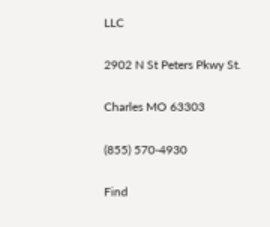LLC

2902 N St Peters Pkwy St.

Charles MO 63303

(855) 570-4930

Find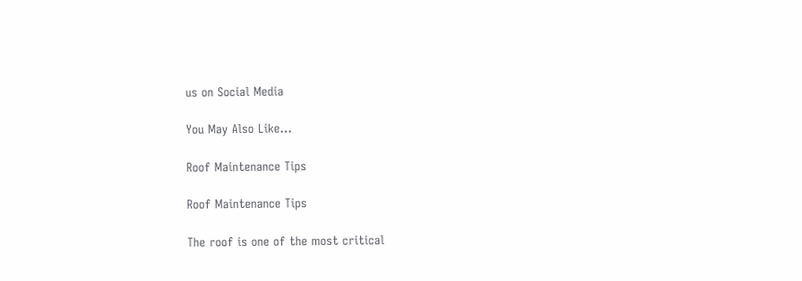us on Social Media

You May Also Like…

Roof Maintenance Tips

Roof Maintenance Tips

The roof is one of the most critical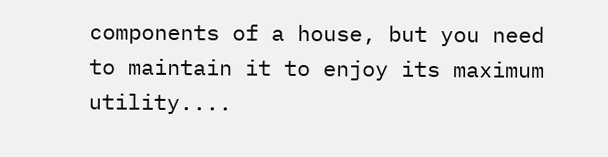components of a house, but you need to maintain it to enjoy its maximum utility....